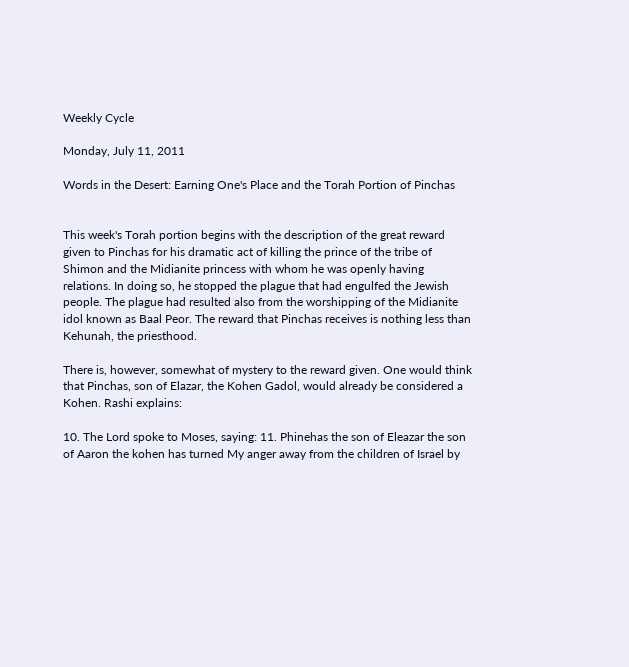Weekly Cycle

Monday, July 11, 2011

Words in the Desert: Earning One's Place and the Torah Portion of Pinchas


This week's Torah portion begins with the description of the great reward given to Pinchas for his dramatic act of killing the prince of the tribe of Shimon and the Midianite princess with whom he was openly having relations. In doing so, he stopped the plague that had engulfed the Jewish people. The plague had resulted also from the worshipping of the Midianite idol known as Baal Peor. The reward that Pinchas receives is nothing less than Kehunah, the priesthood.

There is, however, somewhat of mystery to the reward given. One would think that Pinchas, son of Elazar, the Kohen Gadol, would already be considered a Kohen. Rashi explains:

10. The Lord spoke to Moses, saying: 11. Phinehas the son of Eleazar the son of Aaron the kohen has turned My anger away from the children of Israel by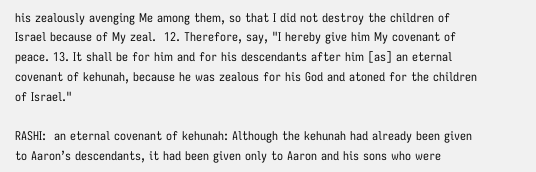his zealously avenging Me among them, so that I did not destroy the children of Israel because of My zeal.  12. Therefore, say, "I hereby give him My covenant of peace. 13. It shall be for him and for his descendants after him [as] an eternal covenant of kehunah, because he was zealous for his God and atoned for the children of Israel."

RASHI:  an eternal covenant of kehunah: Although the kehunah had already been given to Aaron’s descendants, it had been given only to Aaron and his sons who were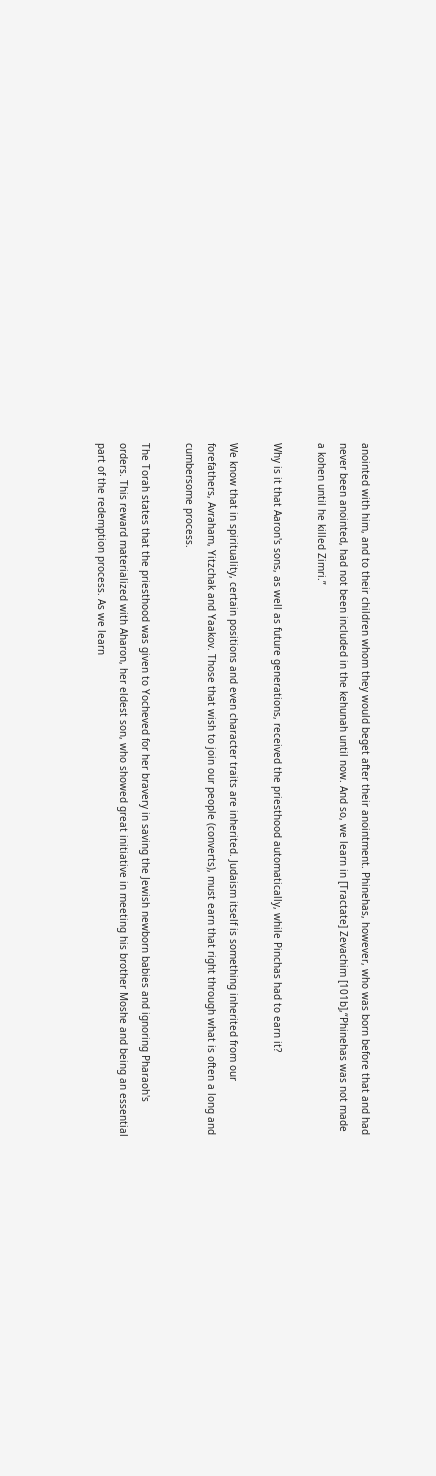anointed with him, and to their children whom they would beget after their anointment. Phinehas, however, who was born before that and had never been anointed, had not been included in the kehunah until now. And so, we learn in [Tractate] Zevachim [101b],“Phinehas was not made a kohen until he killed Zimri.”

Why is it that Aaron's sons, as well as future generations, received the priesthood automatically, while Pinchas had to earn it?

We know that in spirituality, certain positions and even character traits are inherited. Judaism itself is something inherited from our forefathers, Avraham, Yitzchak and Yaakov. Those that wish to join our people (converts), must earn that right through what is often a long and cumbersome process.

The Torah states that the priesthood was given to Yocheved for her bravery in saving the Jewish newborn babies and ignoring Pharaoh's orders. This reward materialized with Aharon, her eldest son, who showed great initiative in meeting his brother Moshe and being an essential part of the redemption process. As we learn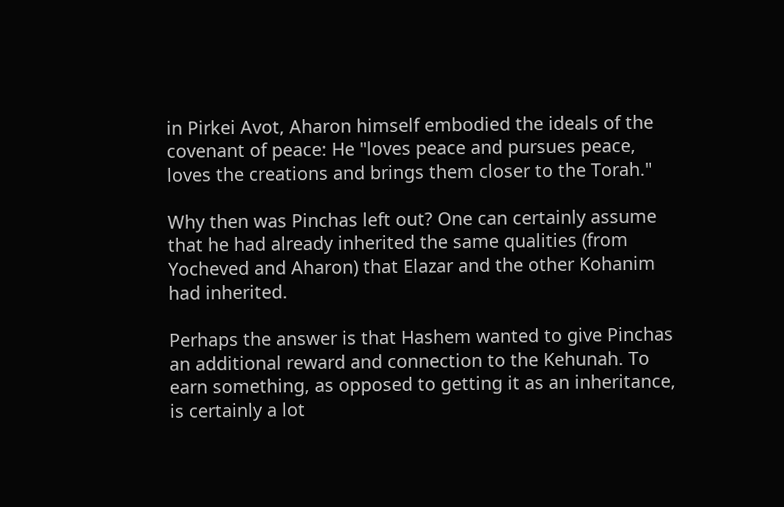in Pirkei Avot, Aharon himself embodied the ideals of the covenant of peace: He "loves peace and pursues peace, loves the creations and brings them closer to the Torah."

Why then was Pinchas left out? One can certainly assume that he had already inherited the same qualities (from Yocheved and Aharon) that Elazar and the other Kohanim had inherited.

Perhaps the answer is that Hashem wanted to give Pinchas an additional reward and connection to the Kehunah. To earn something, as opposed to getting it as an inheritance, is certainly a lot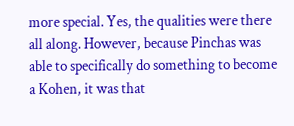more special. Yes, the qualities were there all along. However, because Pinchas was able to specifically do something to become a Kohen, it was that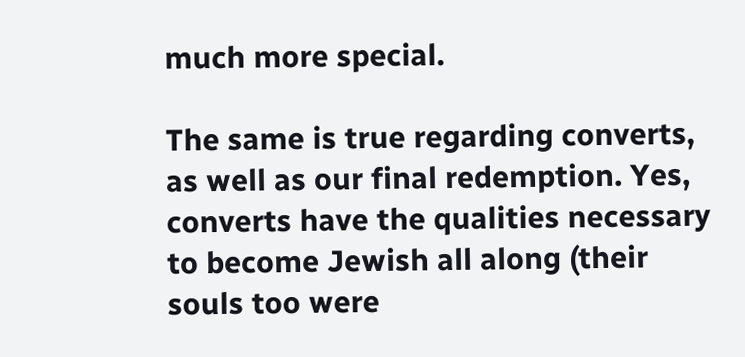much more special.

The same is true regarding converts, as well as our final redemption. Yes, converts have the qualities necessary to become Jewish all along (their souls too were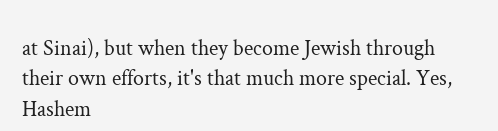at Sinai), but when they become Jewish through their own efforts, it's that much more special. Yes, Hashem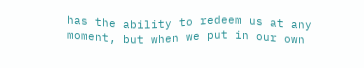has the ability to redeem us at any moment, but when we put in our own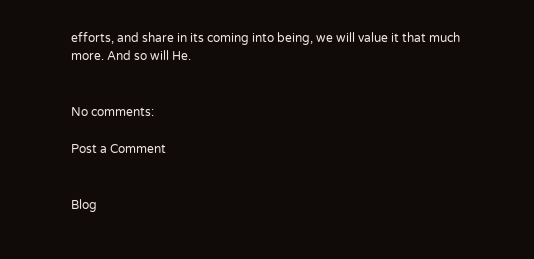efforts, and share in its coming into being, we will value it that much more. And so will He.


No comments:

Post a Comment


Blog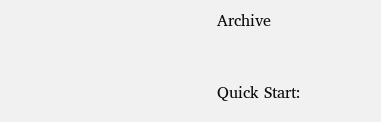Archive


Quick Start: